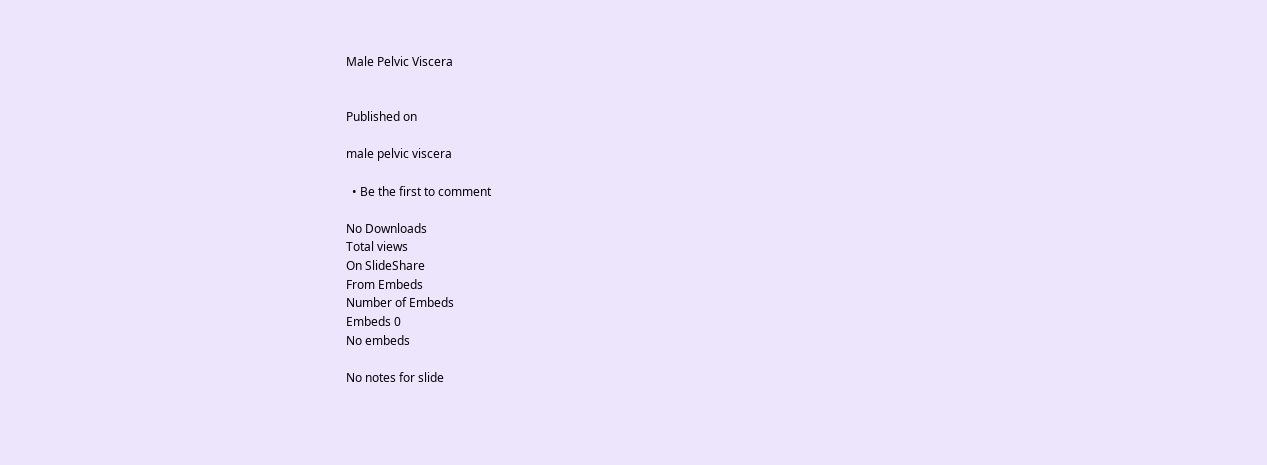Male Pelvic Viscera


Published on

male pelvic viscera

  • Be the first to comment

No Downloads
Total views
On SlideShare
From Embeds
Number of Embeds
Embeds 0
No embeds

No notes for slide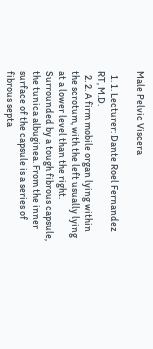Male Pelvic Viscera

  1. 1. Lecturer: Dante Roel Fernandez RT, M.D.
  2. 2. A firm mobile organ lying within the scrotum, with the left usually lying at a lower level than the right. Surrounded by a tough fibrous capsule, the tunica albuginea. From the inner surface of the capsule is a series of fibrous septa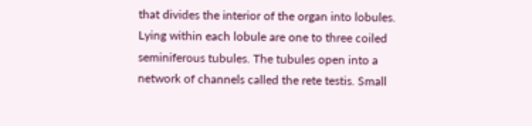that divides the interior of the organ into lobules. Lying within each lobule are one to three coiled seminiferous tubules. The tubules open into a network of channels called the rete testis. Small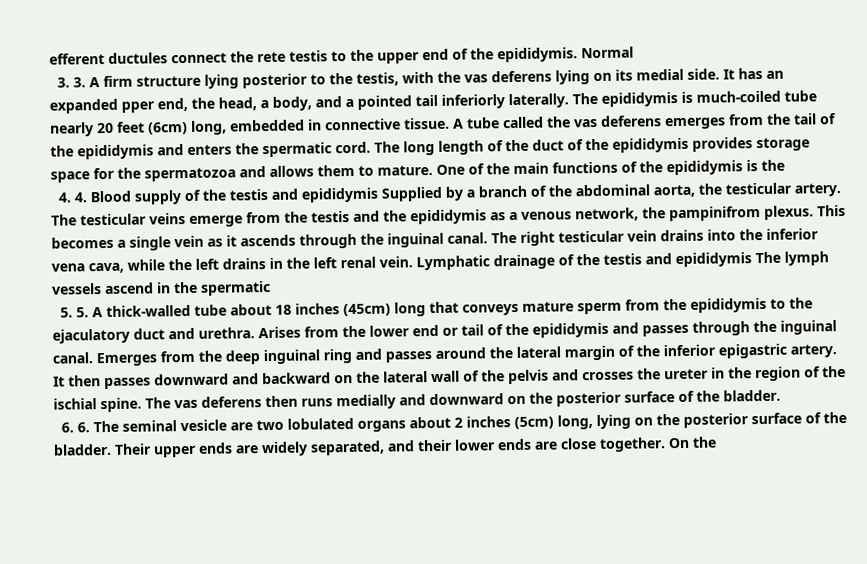efferent ductules connect the rete testis to the upper end of the epididymis. Normal
  3. 3. A firm structure lying posterior to the testis, with the vas deferens lying on its medial side. It has an expanded pper end, the head, a body, and a pointed tail inferiorly laterally. The epididymis is much-coiled tube nearly 20 feet (6cm) long, embedded in connective tissue. A tube called the vas deferens emerges from the tail of the epididymis and enters the spermatic cord. The long length of the duct of the epididymis provides storage space for the spermatozoa and allows them to mature. One of the main functions of the epididymis is the
  4. 4. Blood supply of the testis and epididymis Supplied by a branch of the abdominal aorta, the testicular artery. The testicular veins emerge from the testis and the epididymis as a venous network, the pampinifrom plexus. This becomes a single vein as it ascends through the inguinal canal. The right testicular vein drains into the inferior vena cava, while the left drains in the left renal vein. Lymphatic drainage of the testis and epididymis The lymph vessels ascend in the spermatic
  5. 5. A thick-walled tube about 18 inches (45cm) long that conveys mature sperm from the epididymis to the ejaculatory duct and urethra. Arises from the lower end or tail of the epididymis and passes through the inguinal canal. Emerges from the deep inguinal ring and passes around the lateral margin of the inferior epigastric artery. It then passes downward and backward on the lateral wall of the pelvis and crosses the ureter in the region of the ischial spine. The vas deferens then runs medially and downward on the posterior surface of the bladder.
  6. 6. The seminal vesicle are two lobulated organs about 2 inches (5cm) long, lying on the posterior surface of the bladder. Their upper ends are widely separated, and their lower ends are close together. On the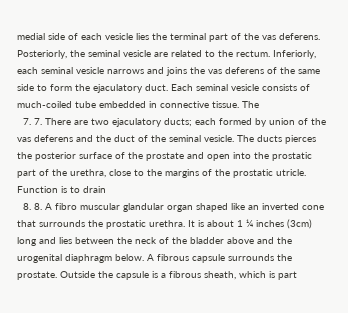medial side of each vesicle lies the terminal part of the vas deferens. Posteriorly, the seminal vesicle are related to the rectum. Inferiorly, each seminal vesicle narrows and joins the vas deferens of the same side to form the ejaculatory duct. Each seminal vesicle consists of much-coiled tube embedded in connective tissue. The
  7. 7. There are two ejaculatory ducts; each formed by union of the vas deferens and the duct of the seminal vesicle. The ducts pierces the posterior surface of the prostate and open into the prostatic part of the urethra, close to the margins of the prostatic utricle. Function is to drain
  8. 8. A fibro muscular glandular organ shaped like an inverted cone that surrounds the prostatic urethra. It is about 1 ¼ inches (3cm) long and lies between the neck of the bladder above and the urogenital diaphragm below. A fibrous capsule surrounds the prostate. Outside the capsule is a fibrous sheath, which is part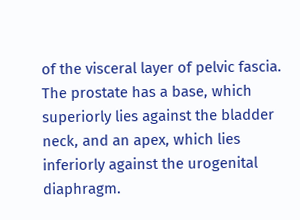of the visceral layer of pelvic fascia. The prostate has a base, which superiorly lies against the bladder neck, and an apex, which lies inferiorly against the urogenital diaphragm.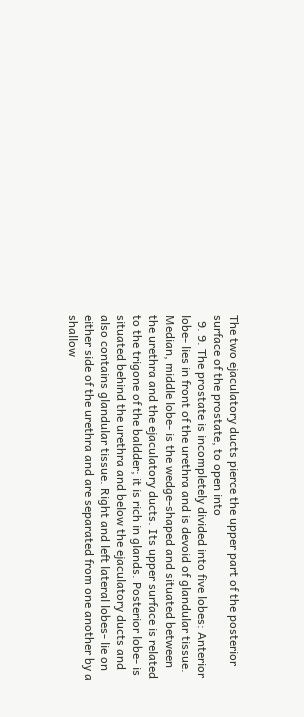The two ejaculatory ducts pierce the upper part of the posterior surface of the prostate, to open into
  9. 9. The prostate is incompletely divided into five lobes: Anterior lobe- lies in front of the urethra and is devoid of glandular tissue. Median, middle lobe- is the wedge-shaped and situated between the urethra and the ejaculatory ducts. Its upper surface is related to the trigone of the baldder; it is rich in glands. Posterior lobe- is situated behind the urethra and below the ejaculatory ducts and also contains glandular tissue. Right and left lateral lobes- lie on either side of the urethra and are separated from one another by a shallow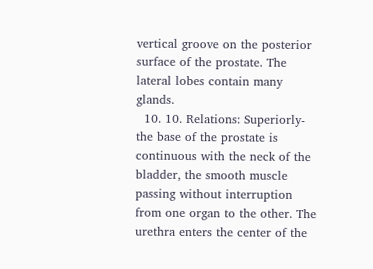vertical groove on the posterior surface of the prostate. The lateral lobes contain many glands.
  10. 10. Relations: Superiorly- the base of the prostate is continuous with the neck of the bladder, the smooth muscle passing without interruption from one organ to the other. The urethra enters the center of the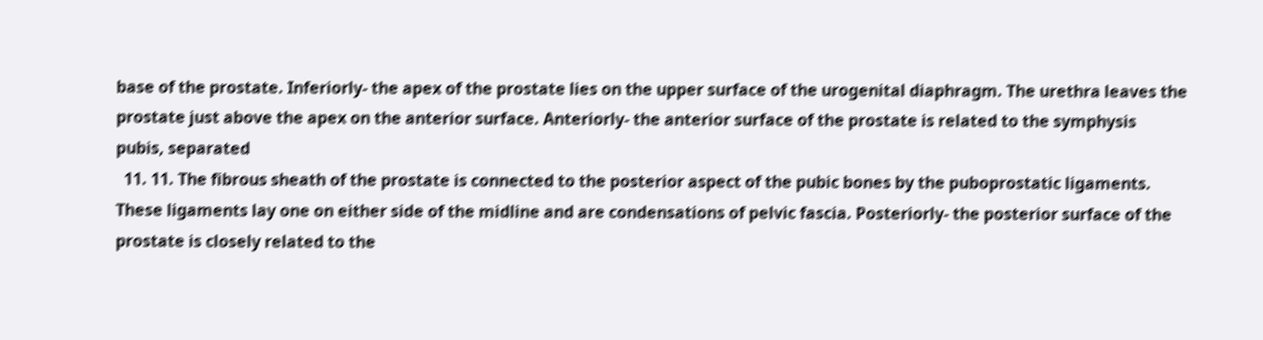base of the prostate. Inferiorly- the apex of the prostate lies on the upper surface of the urogenital diaphragm. The urethra leaves the prostate just above the apex on the anterior surface. Anteriorly- the anterior surface of the prostate is related to the symphysis pubis, separated
  11. 11. The fibrous sheath of the prostate is connected to the posterior aspect of the pubic bones by the puboprostatic ligaments. These ligaments lay one on either side of the midline and are condensations of pelvic fascia. Posteriorly- the posterior surface of the prostate is closely related to the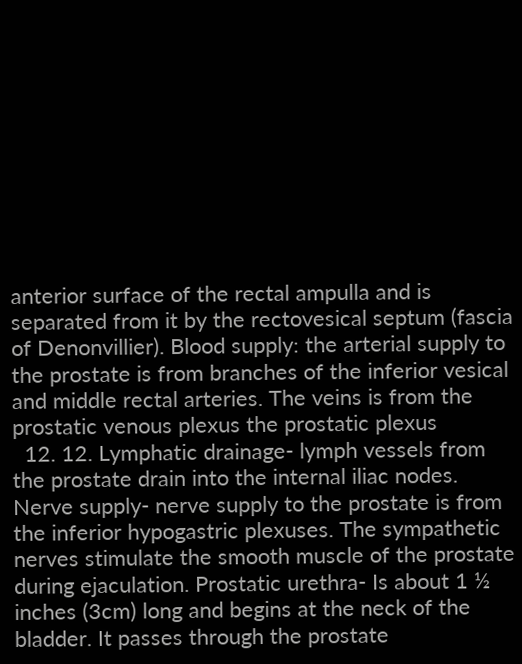anterior surface of the rectal ampulla and is separated from it by the rectovesical septum (fascia of Denonvillier). Blood supply: the arterial supply to the prostate is from branches of the inferior vesical and middle rectal arteries. The veins is from the prostatic venous plexus the prostatic plexus
  12. 12. Lymphatic drainage- lymph vessels from the prostate drain into the internal iliac nodes. Nerve supply- nerve supply to the prostate is from the inferior hypogastric plexuses. The sympathetic nerves stimulate the smooth muscle of the prostate during ejaculation. Prostatic urethra- Is about 1 ½ inches (3cm) long and begins at the neck of the bladder. It passes through the prostate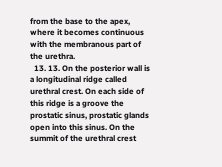from the base to the apex, where it becomes continuous with the membranous part of the urethra.
  13. 13. On the posterior wall is a longitudinal ridge called urethral crest. On each side of this ridge is a groove the prostatic sinus, prostatic glands open into this sinus. On the summit of the urethral crest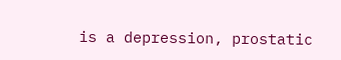is a depression, prostatic